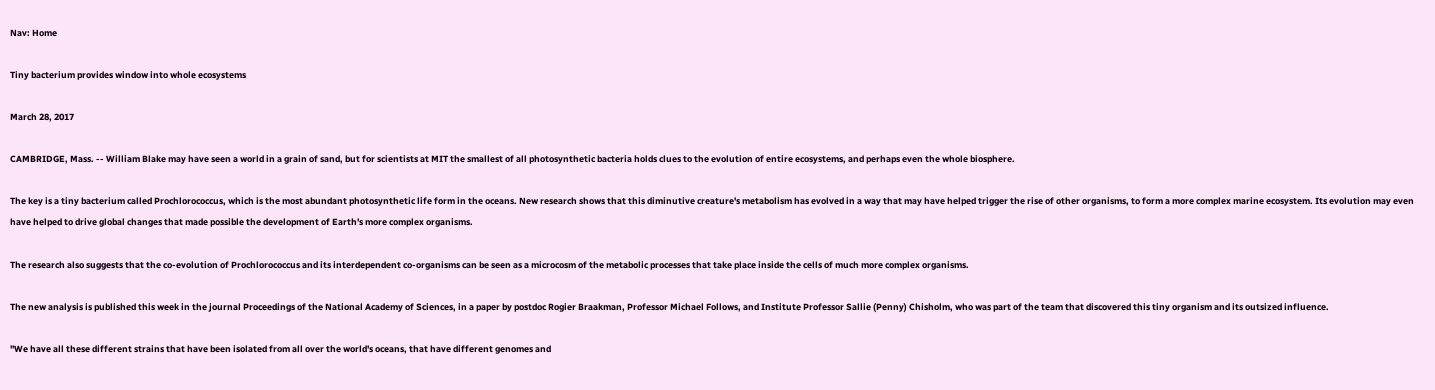Nav: Home

Tiny bacterium provides window into whole ecosystems

March 28, 2017

CAMBRIDGE, Mass. -- William Blake may have seen a world in a grain of sand, but for scientists at MIT the smallest of all photosynthetic bacteria holds clues to the evolution of entire ecosystems, and perhaps even the whole biosphere.

The key is a tiny bacterium called Prochlorococcus, which is the most abundant photosynthetic life form in the oceans. New research shows that this diminutive creature's metabolism has evolved in a way that may have helped trigger the rise of other organisms, to form a more complex marine ecosystem. Its evolution may even have helped to drive global changes that made possible the development of Earth's more complex organisms.

The research also suggests that the co-evolution of Prochlorococcus and its interdependent co-organisms can be seen as a microcosm of the metabolic processes that take place inside the cells of much more complex organisms.

The new analysis is published this week in the journal Proceedings of the National Academy of Sciences, in a paper by postdoc Rogier Braakman, Professor Michael Follows, and Institute Professor Sallie (Penny) Chisholm, who was part of the team that discovered this tiny organism and its outsized influence.

"We have all these different strains that have been isolated from all over the world's oceans, that have different genomes and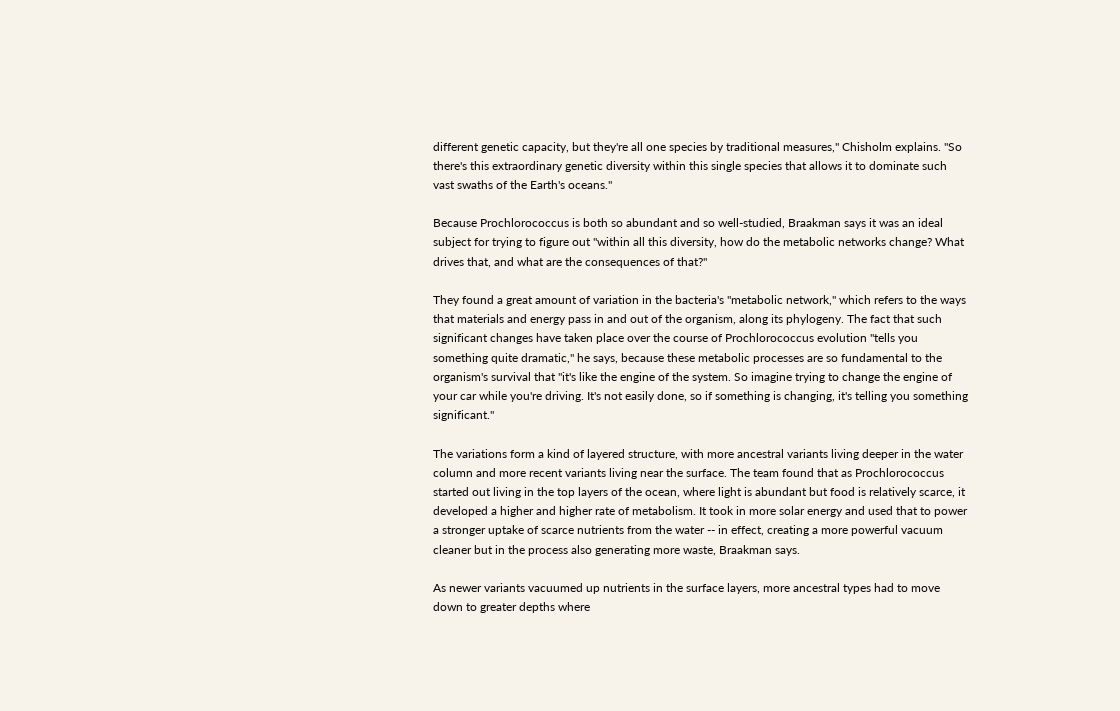different genetic capacity, but they're all one species by traditional measures," Chisholm explains. "So there's this extraordinary genetic diversity within this single species that allows it to dominate such vast swaths of the Earth's oceans."

Because Prochlorococcus is both so abundant and so well-studied, Braakman says it was an ideal subject for trying to figure out "within all this diversity, how do the metabolic networks change? What drives that, and what are the consequences of that?"

They found a great amount of variation in the bacteria's "metabolic network," which refers to the ways that materials and energy pass in and out of the organism, along its phylogeny. The fact that such significant changes have taken place over the course of Prochlorococcus evolution "tells you something quite dramatic," he says, because these metabolic processes are so fundamental to the organism's survival that "it's like the engine of the system. So imagine trying to change the engine of your car while you're driving. It's not easily done, so if something is changing, it's telling you something significant."

The variations form a kind of layered structure, with more ancestral variants living deeper in the water column and more recent variants living near the surface. The team found that as Prochlorococcus started out living in the top layers of the ocean, where light is abundant but food is relatively scarce, it developed a higher and higher rate of metabolism. It took in more solar energy and used that to power a stronger uptake of scarce nutrients from the water -- in effect, creating a more powerful vacuum cleaner but in the process also generating more waste, Braakman says.

As newer variants vacuumed up nutrients in the surface layers, more ancestral types had to move down to greater depths where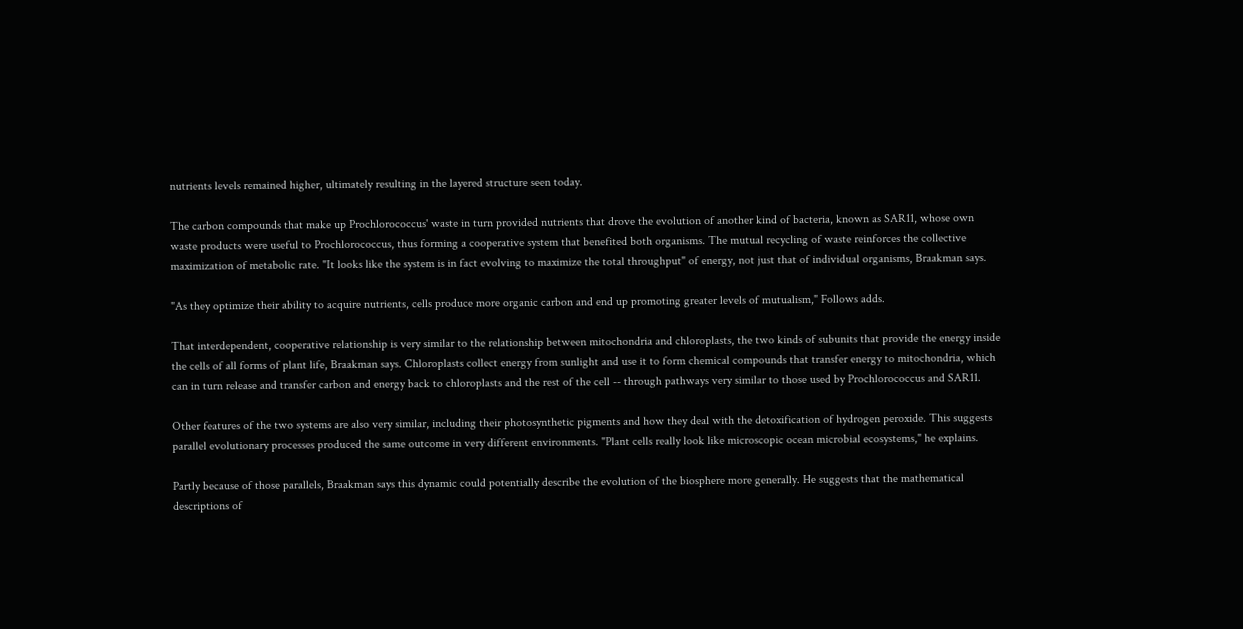nutrients levels remained higher, ultimately resulting in the layered structure seen today.

The carbon compounds that make up Prochlorococcus' waste in turn provided nutrients that drove the evolution of another kind of bacteria, known as SAR11, whose own waste products were useful to Prochlorococcus, thus forming a cooperative system that benefited both organisms. The mutual recycling of waste reinforces the collective maximization of metabolic rate. "It looks like the system is in fact evolving to maximize the total throughput" of energy, not just that of individual organisms, Braakman says.

"As they optimize their ability to acquire nutrients, cells produce more organic carbon and end up promoting greater levels of mutualism," Follows adds.

That interdependent, cooperative relationship is very similar to the relationship between mitochondria and chloroplasts, the two kinds of subunits that provide the energy inside the cells of all forms of plant life, Braakman says. Chloroplasts collect energy from sunlight and use it to form chemical compounds that transfer energy to mitochondria, which can in turn release and transfer carbon and energy back to chloroplasts and the rest of the cell -- through pathways very similar to those used by Prochlorococcus and SAR11.

Other features of the two systems are also very similar, including their photosynthetic pigments and how they deal with the detoxification of hydrogen peroxide. This suggests parallel evolutionary processes produced the same outcome in very different environments. "Plant cells really look like microscopic ocean microbial ecosystems," he explains.

Partly because of those parallels, Braakman says this dynamic could potentially describe the evolution of the biosphere more generally. He suggests that the mathematical descriptions of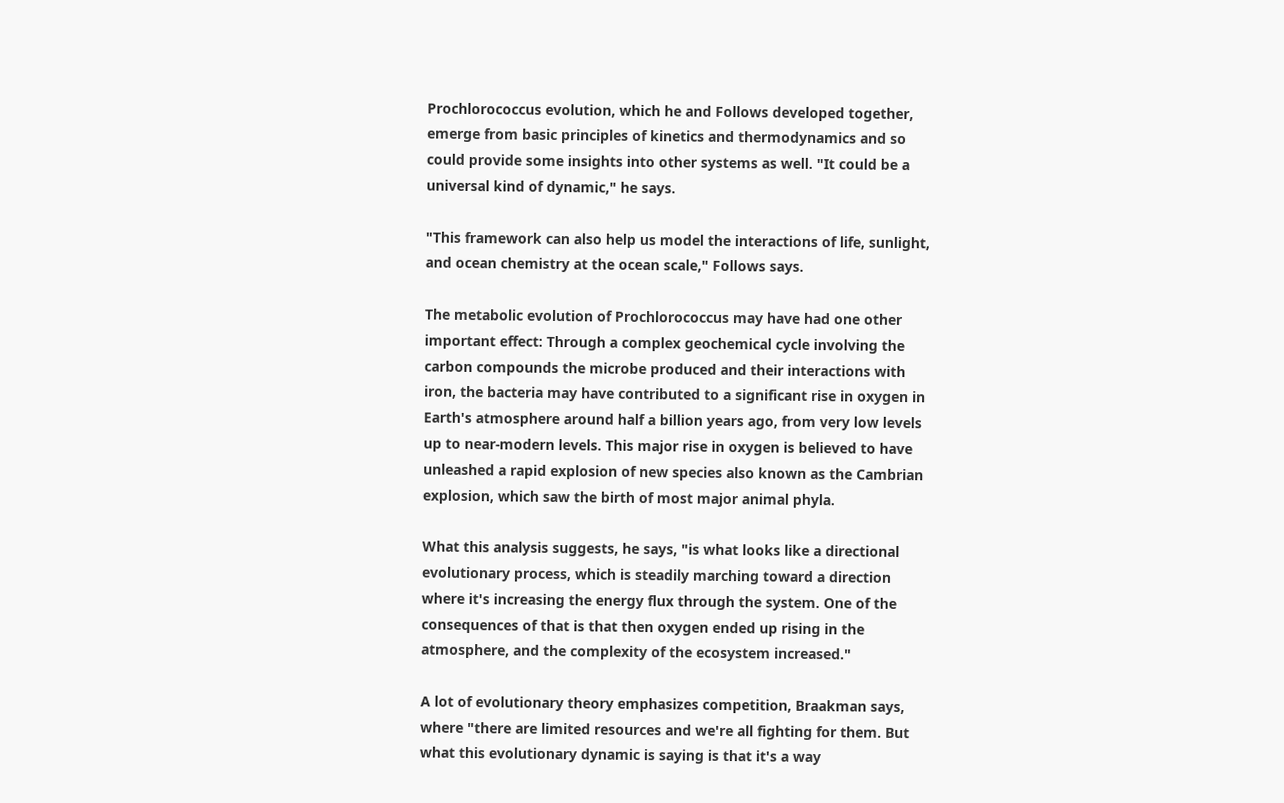Prochlorococcus evolution, which he and Follows developed together, emerge from basic principles of kinetics and thermodynamics and so could provide some insights into other systems as well. "It could be a universal kind of dynamic," he says.

"This framework can also help us model the interactions of life, sunlight, and ocean chemistry at the ocean scale," Follows says.

The metabolic evolution of Prochlorococcus may have had one other important effect: Through a complex geochemical cycle involving the carbon compounds the microbe produced and their interactions with iron, the bacteria may have contributed to a significant rise in oxygen in Earth's atmosphere around half a billion years ago, from very low levels up to near-modern levels. This major rise in oxygen is believed to have unleashed a rapid explosion of new species also known as the Cambrian explosion, which saw the birth of most major animal phyla.

What this analysis suggests, he says, "is what looks like a directional evolutionary process, which is steadily marching toward a direction where it's increasing the energy flux through the system. One of the consequences of that is that then oxygen ended up rising in the atmosphere, and the complexity of the ecosystem increased."

A lot of evolutionary theory emphasizes competition, Braakman says, where "there are limited resources and we're all fighting for them. But what this evolutionary dynamic is saying is that it's a way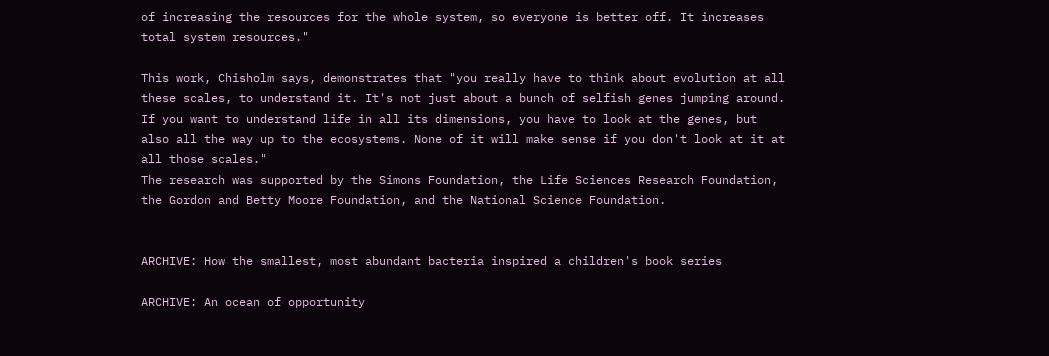of increasing the resources for the whole system, so everyone is better off. It increases total system resources."

This work, Chisholm says, demonstrates that "you really have to think about evolution at all these scales, to understand it. It's not just about a bunch of selfish genes jumping around. If you want to understand life in all its dimensions, you have to look at the genes, but also all the way up to the ecosystems. None of it will make sense if you don't look at it at all those scales."
The research was supported by the Simons Foundation, the Life Sciences Research Foundation, the Gordon and Betty Moore Foundation, and the National Science Foundation.


ARCHIVE: How the smallest, most abundant bacteria inspired a children's book series

ARCHIVE: An ocean of opportunity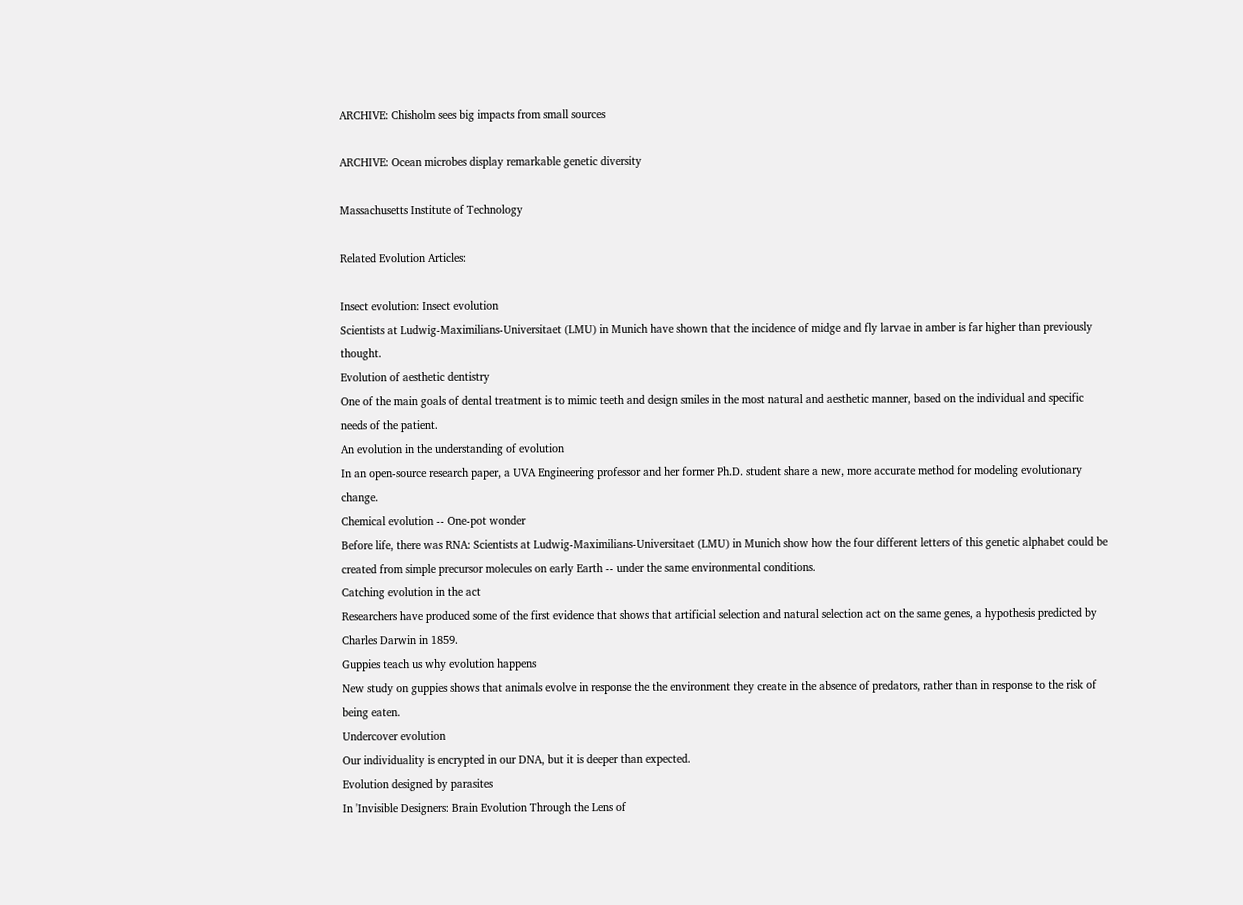ARCHIVE: Chisholm sees big impacts from small sources

ARCHIVE: Ocean microbes display remarkable genetic diversity

Massachusetts Institute of Technology

Related Evolution Articles:

Insect evolution: Insect evolution
Scientists at Ludwig-Maximilians-Universitaet (LMU) in Munich have shown that the incidence of midge and fly larvae in amber is far higher than previously thought.
Evolution of aesthetic dentistry
One of the main goals of dental treatment is to mimic teeth and design smiles in the most natural and aesthetic manner, based on the individual and specific needs of the patient.
An evolution in the understanding of evolution
In an open-source research paper, a UVA Engineering professor and her former Ph.D. student share a new, more accurate method for modeling evolutionary change.
Chemical evolution -- One-pot wonder
Before life, there was RNA: Scientists at Ludwig-Maximilians-Universitaet (LMU) in Munich show how the four different letters of this genetic alphabet could be created from simple precursor molecules on early Earth -- under the same environmental conditions.
Catching evolution in the act
Researchers have produced some of the first evidence that shows that artificial selection and natural selection act on the same genes, a hypothesis predicted by Charles Darwin in 1859.
Guppies teach us why evolution happens
New study on guppies shows that animals evolve in response the the environment they create in the absence of predators, rather than in response to the risk of being eaten.
Undercover evolution
Our individuality is encrypted in our DNA, but it is deeper than expected.
Evolution designed by parasites
In 'Invisible Designers: Brain Evolution Through the Lens of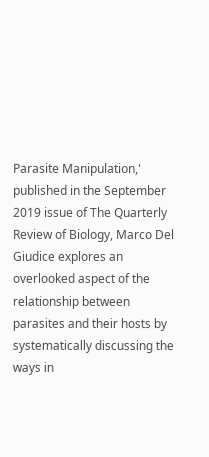Parasite Manipulation,' published in the September 2019 issue of The Quarterly Review of Biology, Marco Del Giudice explores an overlooked aspect of the relationship between parasites and their hosts by systematically discussing the ways in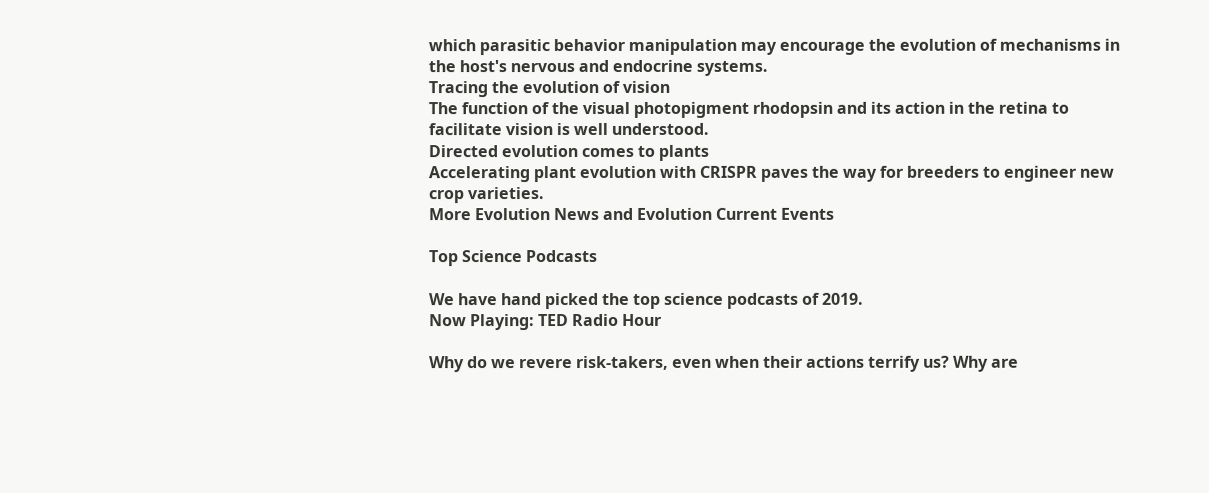which parasitic behavior manipulation may encourage the evolution of mechanisms in the host's nervous and endocrine systems.
Tracing the evolution of vision
The function of the visual photopigment rhodopsin and its action in the retina to facilitate vision is well understood.
Directed evolution comes to plants
Accelerating plant evolution with CRISPR paves the way for breeders to engineer new crop varieties.
More Evolution News and Evolution Current Events

Top Science Podcasts

We have hand picked the top science podcasts of 2019.
Now Playing: TED Radio Hour

Why do we revere risk-takers, even when their actions terrify us? Why are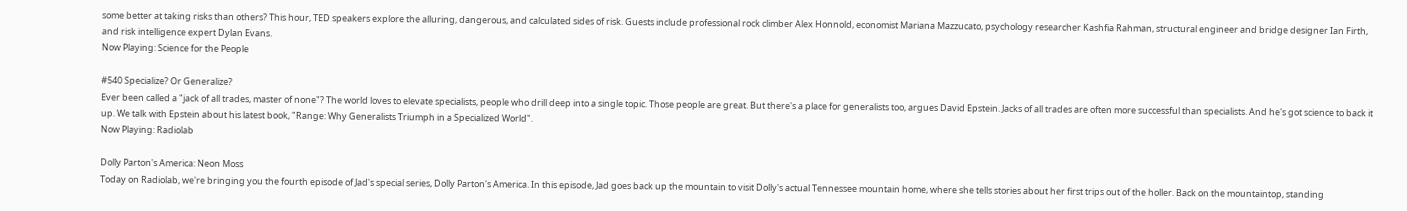some better at taking risks than others? This hour, TED speakers explore the alluring, dangerous, and calculated sides of risk. Guests include professional rock climber Alex Honnold, economist Mariana Mazzucato, psychology researcher Kashfia Rahman, structural engineer and bridge designer Ian Firth, and risk intelligence expert Dylan Evans.
Now Playing: Science for the People

#540 Specialize? Or Generalize?
Ever been called a "jack of all trades, master of none"? The world loves to elevate specialists, people who drill deep into a single topic. Those people are great. But there's a place for generalists too, argues David Epstein. Jacks of all trades are often more successful than specialists. And he's got science to back it up. We talk with Epstein about his latest book, "Range: Why Generalists Triumph in a Specialized World".
Now Playing: Radiolab

Dolly Parton's America: Neon Moss
Today on Radiolab, we're bringing you the fourth episode of Jad's special series, Dolly Parton's America. In this episode, Jad goes back up the mountain to visit Dolly's actual Tennessee mountain home, where she tells stories about her first trips out of the holler. Back on the mountaintop, standing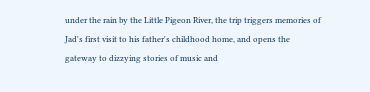under the rain by the Little Pigeon River, the trip triggers memories of Jad's first visit to his father's childhood home, and opens the gateway to dizzying stories of music and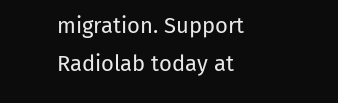migration. Support Radiolab today at